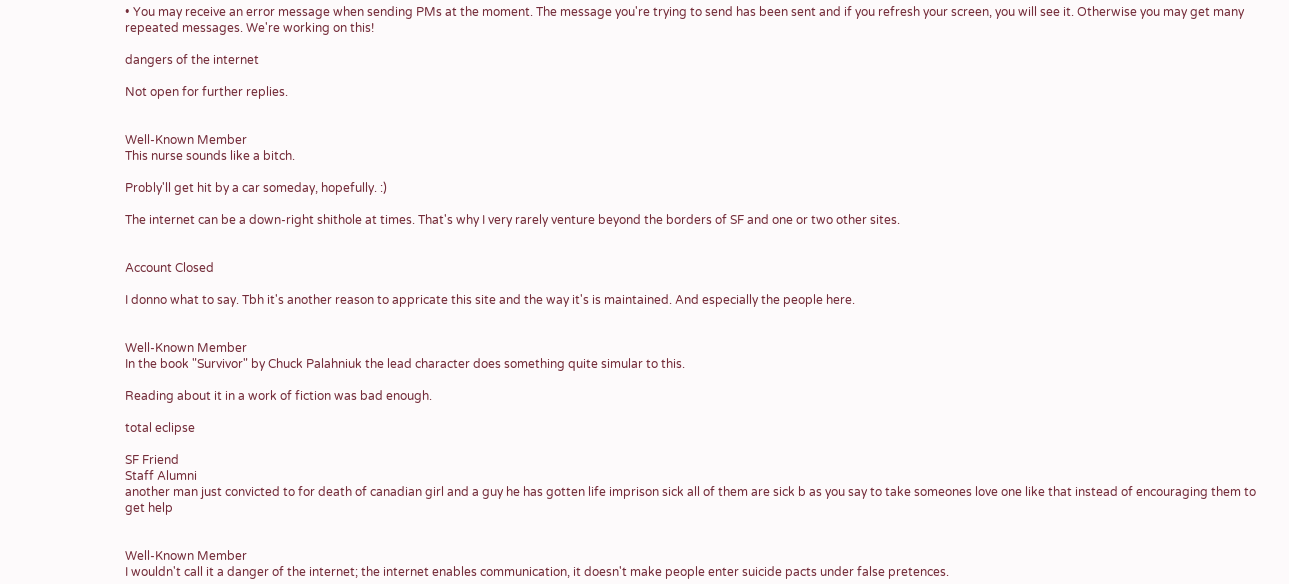• You may receive an error message when sending PMs at the moment. The message you're trying to send has been sent and if you refresh your screen, you will see it. Otherwise you may get many repeated messages. We're working on this!

dangers of the internet

Not open for further replies.


Well-Known Member
This nurse sounds like a bitch.

Probly'll get hit by a car someday, hopefully. :)

The internet can be a down-right shithole at times. That's why I very rarely venture beyond the borders of SF and one or two other sites.


Account Closed

I donno what to say. Tbh it's another reason to appricate this site and the way it's is maintained. And especially the people here.


Well-Known Member
In the book "Survivor" by Chuck Palahniuk the lead character does something quite simular to this.

Reading about it in a work of fiction was bad enough.

total eclipse

SF Friend
Staff Alumni
another man just convicted to for death of canadian girl and a guy he has gotten life imprison sick all of them are sick b as you say to take someones love one like that instead of encouraging them to get help


Well-Known Member
I wouldn't call it a danger of the internet; the internet enables communication, it doesn't make people enter suicide pacts under false pretences.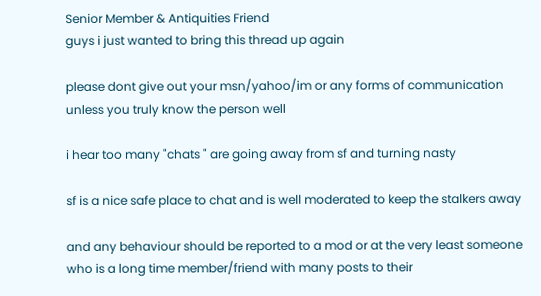Senior Member & Antiquities Friend
guys i just wanted to bring this thread up again

please dont give out your msn/yahoo/im or any forms of communication unless you truly know the person well

i hear too many "chats " are going away from sf and turning nasty

sf is a nice safe place to chat and is well moderated to keep the stalkers away

and any behaviour should be reported to a mod or at the very least someone who is a long time member/friend with many posts to their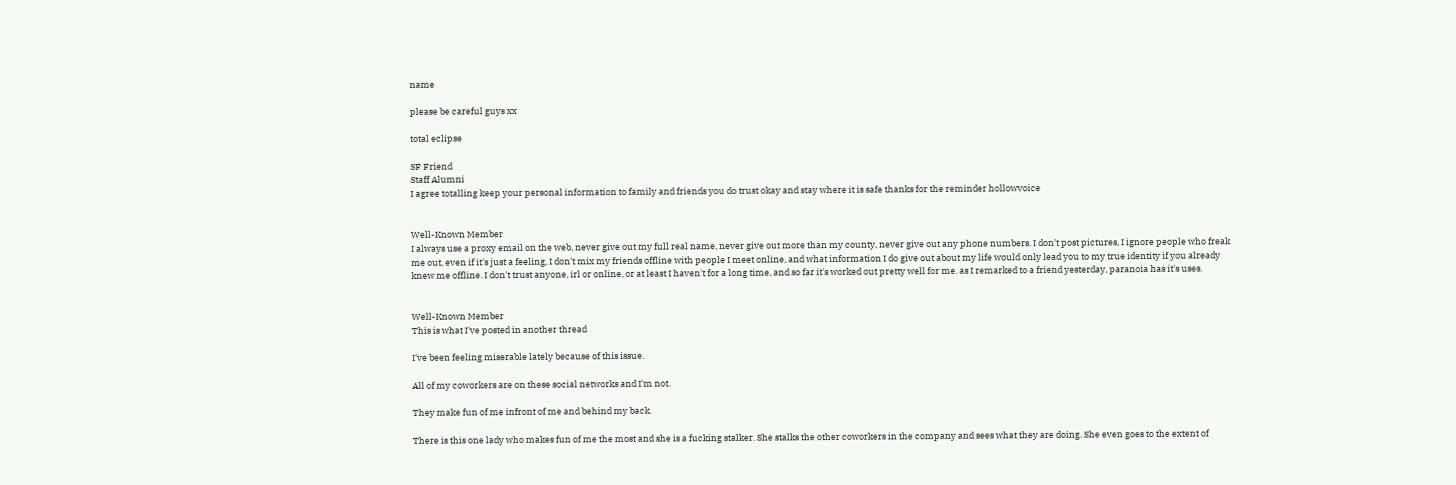name

please be careful guys xx

total eclipse

SF Friend
Staff Alumni
I agree totalling keep your personal information to family and friends you do trust okay and stay where it is safe thanks for the reminder hollowvoice


Well-Known Member
I always use a proxy email on the web, never give out my full real name, never give out more than my county, never give out any phone numbers. I don't post pictures, I ignore people who freak me out, even if it's just a feeling, I don't mix my friends offline with people I meet online, and what information I do give out about my life would only lead you to my true identity if you already knew me offline. I don't trust anyone, irl or online, or at least I haven't for a long time, and so far it's worked out pretty well for me. as I remarked to a friend yesterday, paranoia has it's uses.


Well-Known Member
This is what I've posted in another thread

I've been feeling miserable lately because of this issue.

All of my coworkers are on these social networks and I'm not.

They make fun of me infront of me and behind my back.

There is this one lady who makes fun of me the most and she is a fucking stalker. She stalks the other coworkers in the company and sees what they are doing. She even goes to the extent of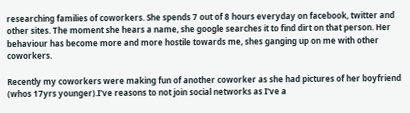researching families of coworkers. She spends 7 out of 8 hours everyday on facebook, twitter and other sites. The moment she hears a name, she google searches it to find dirt on that person. Her behaviour has become more and more hostile towards me, shes ganging up on me with other coworkers.

Recently my coworkers were making fun of another coworker as she had pictures of her boyfriend (whos 17yrs younger).I've reasons to not join social networks as I've a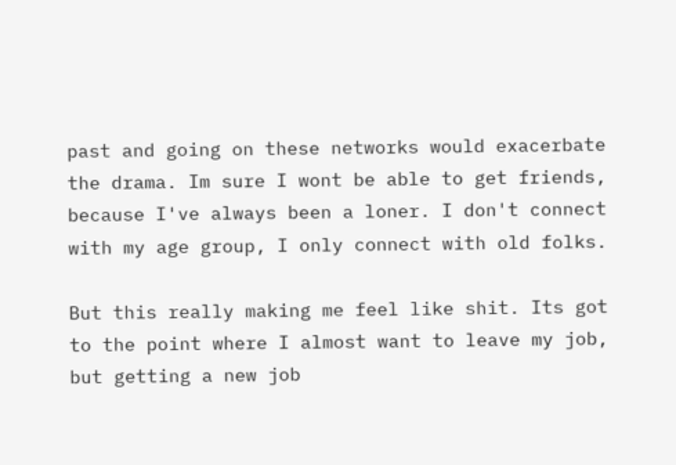past and going on these networks would exacerbate the drama. Im sure I wont be able to get friends, because I've always been a loner. I don't connect with my age group, I only connect with old folks.

But this really making me feel like shit. Its got to the point where I almost want to leave my job, but getting a new job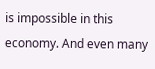is impossible in this economy. And even many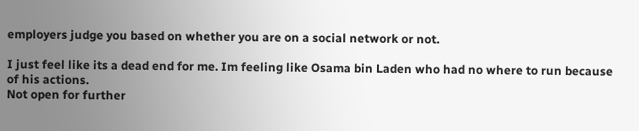employers judge you based on whether you are on a social network or not.

I just feel like its a dead end for me. Im feeling like Osama bin Laden who had no where to run because of his actions.
Not open for further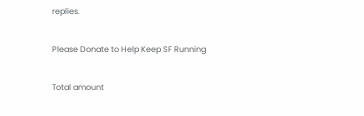replies.

Please Donate to Help Keep SF Running

Total amount